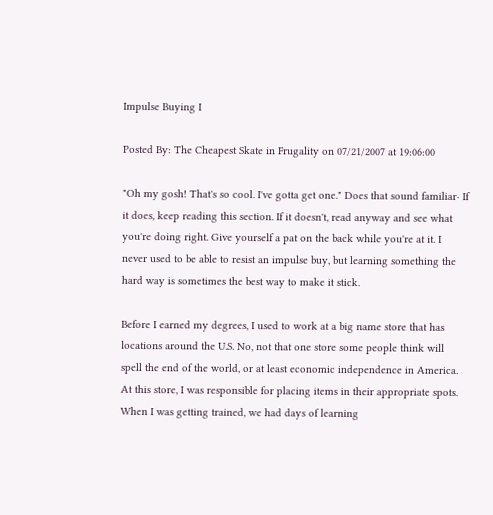Impulse Buying I

Posted By: The Cheapest Skate in Frugality on 07/21/2007 at 19:06:00

"Oh my gosh! That's so cool. I've gotta get one." Does that sound familiar· If it does, keep reading this section. If it doesn't, read anyway and see what you're doing right. Give yourself a pat on the back while you're at it. I never used to be able to resist an impulse buy, but learning something the hard way is sometimes the best way to make it stick.

Before I earned my degrees, I used to work at a big name store that has locations around the U.S. No, not that one store some people think will spell the end of the world, or at least economic independence in America. At this store, I was responsible for placing items in their appropriate spots. When I was getting trained, we had days of learning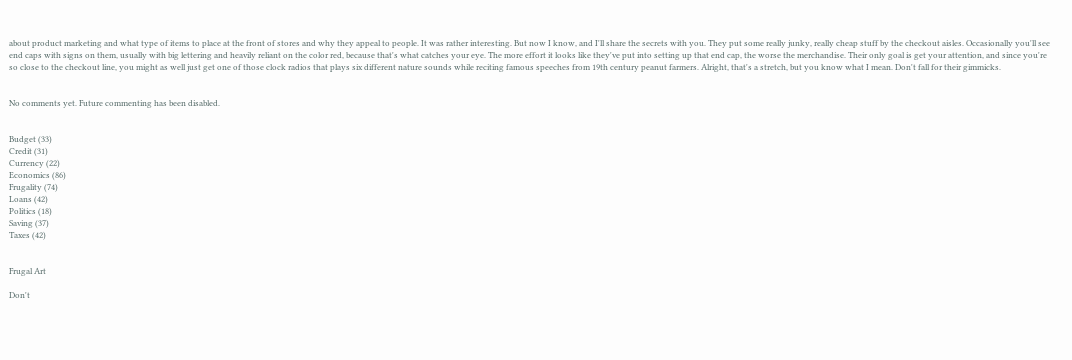about product marketing and what type of items to place at the front of stores and why they appeal to people. It was rather interesting. But now I know, and I'll share the secrets with you. They put some really junky, really cheap stuff by the checkout aisles. Occasionally you'll see end caps with signs on them, usually with big lettering and heavily reliant on the color red, because that's what catches your eye. The more effort it looks like they've put into setting up that end cap, the worse the merchandise. Their only goal is get your attention, and since you're so close to the checkout line, you might as well just get one of those clock radios that plays six different nature sounds while reciting famous speeches from 19th century peanut farmers. Alright, that's a stretch, but you know what I mean. Don't fall for their gimmicks.


No comments yet. Future commenting has been disabled.


Budget (33)
Credit (31)
Currency (22)
Economics (86)
Frugality (74)
Loans (42)
Politics (18)
Saving (37)
Taxes (42)


Frugal Art

Don't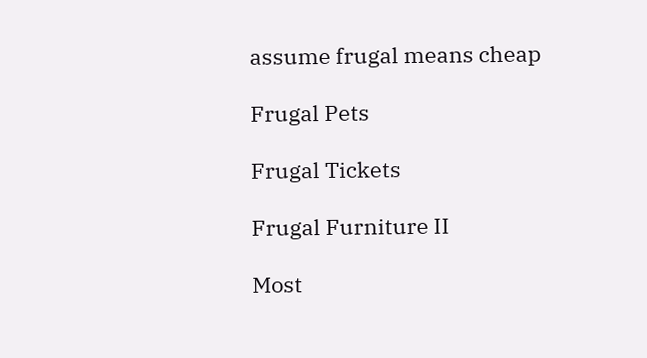assume frugal means cheap

Frugal Pets

Frugal Tickets

Frugal Furniture II

Most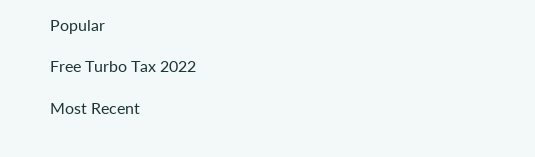Popular

Free Turbo Tax 2022

Most Recent